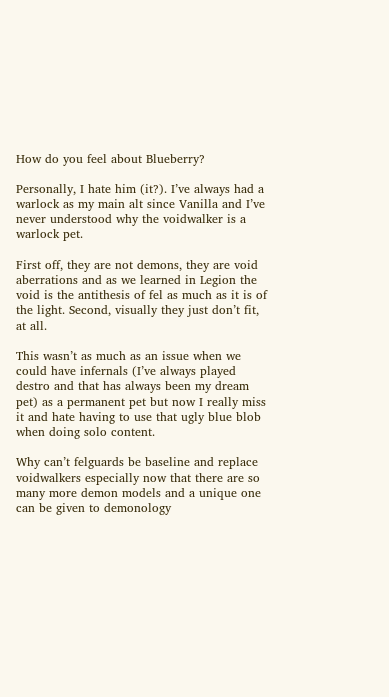How do you feel about Blueberry?

Personally, I hate him (it?). I’ve always had a warlock as my main alt since Vanilla and I’ve never understood why the voidwalker is a warlock pet.

First off, they are not demons, they are void aberrations and as we learned in Legion the void is the antithesis of fel as much as it is of the light. Second, visually they just don’t fit, at all.

This wasn’t as much as an issue when we could have infernals (I’ve always played destro and that has always been my dream pet) as a permanent pet but now I really miss it and hate having to use that ugly blue blob when doing solo content.

Why can’t felguards be baseline and replace voidwalkers especially now that there are so many more demon models and a unique one can be given to demonology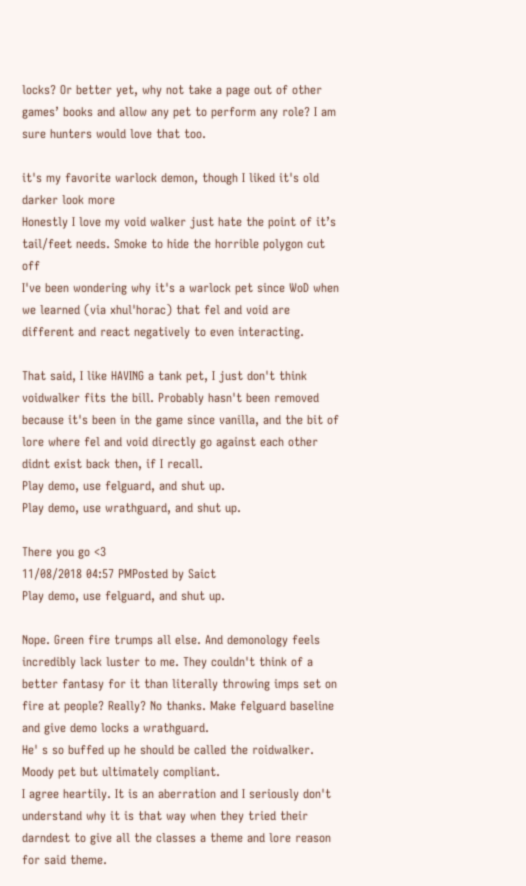locks? Or better yet, why not take a page out of other games’ books and allow any pet to perform any role? I am sure hunters would love that too.

it's my favorite warlock demon, though I liked it's old darker look more
Honestly I love my void walker just hate the point of it’s tail/feet needs. Smoke to hide the horrible polygon cut off
I've been wondering why it's a warlock pet since WoD when we learned (via xhul'horac) that fel and void are different and react negatively to even interacting.

That said, I like HAVING a tank pet, I just don't think voidwalker fits the bill. Probably hasn't been removed because it's been in the game since vanilla, and the bit of lore where fel and void directly go against each other didnt exist back then, if I recall.
Play demo, use felguard, and shut up.
Play demo, use wrathguard, and shut up.

There you go <3
11/08/2018 04:57 PMPosted by Saict
Play demo, use felguard, and shut up.

Nope. Green fire trumps all else. And demonology feels incredibly lack luster to me. They couldn't think of a better fantasy for it than literally throwing imps set on fire at people? Really? No thanks. Make felguard baseline and give demo locks a wrathguard.
He' s so buffed up he should be called the roidwalker. Moody pet but ultimately compliant.
I agree heartily. It is an aberration and I seriously don't understand why it is that way when they tried their darndest to give all the classes a theme and lore reason for said theme.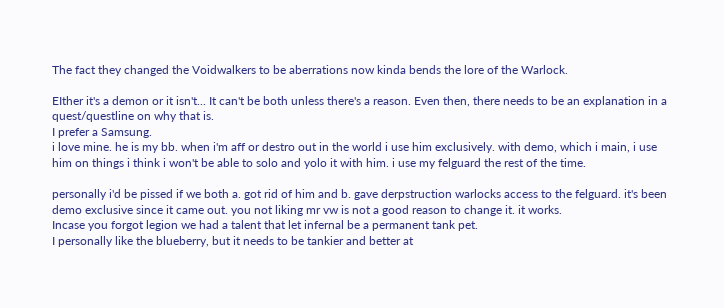The fact they changed the Voidwalkers to be aberrations now kinda bends the lore of the Warlock.

EIther it's a demon or it isn't... It can't be both unless there's a reason. Even then, there needs to be an explanation in a quest/questline on why that is.
I prefer a Samsung.
i love mine. he is my bb. when i'm aff or destro out in the world i use him exclusively. with demo, which i main, i use him on things i think i won't be able to solo and yolo it with him. i use my felguard the rest of the time.

personally i'd be pissed if we both a. got rid of him and b. gave derpstruction warlocks access to the felguard. it's been demo exclusive since it came out. you not liking mr vw is not a good reason to change it. it works.
Incase you forgot legion we had a talent that let infernal be a permanent tank pet.
I personally like the blueberry, but it needs to be tankier and better at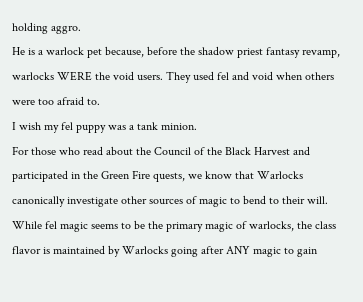holding aggro.
He is a warlock pet because, before the shadow priest fantasy revamp, warlocks WERE the void users. They used fel and void when others were too afraid to.
I wish my fel puppy was a tank minion.
For those who read about the Council of the Black Harvest and participated in the Green Fire quests, we know that Warlocks canonically investigate other sources of magic to bend to their will. While fel magic seems to be the primary magic of warlocks, the class flavor is maintained by Warlocks going after ANY magic to gain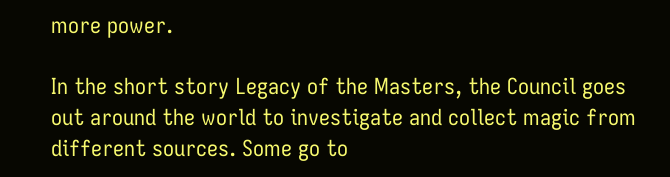more power.

In the short story Legacy of the Masters, the Council goes out around the world to investigate and collect magic from different sources. Some go to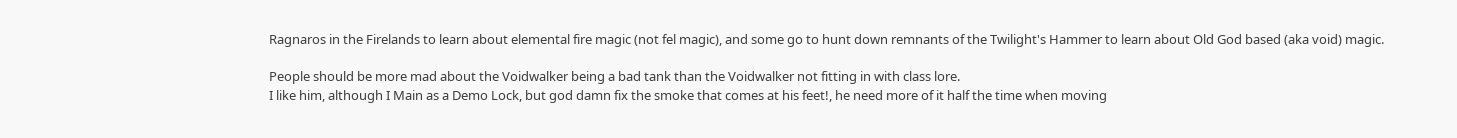Ragnaros in the Firelands to learn about elemental fire magic (not fel magic), and some go to hunt down remnants of the Twilight's Hammer to learn about Old God based (aka void) magic.

People should be more mad about the Voidwalker being a bad tank than the Voidwalker not fitting in with class lore.
I like him, although I Main as a Demo Lock, but god damn fix the smoke that comes at his feet!, he need more of it half the time when moving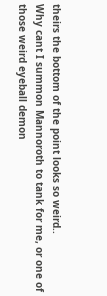theirs the bottom of the point looks so weird..
Why cant I summon Mannoroth to tank for me, or one of those weird eyeball demon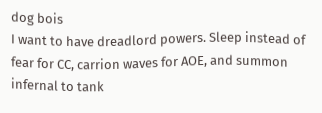dog bois
I want to have dreadlord powers. Sleep instead of fear for CC, carrion waves for AOE, and summon infernal to tank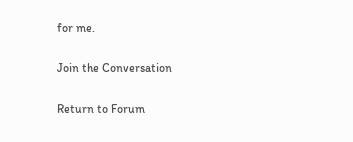for me.

Join the Conversation

Return to Forum